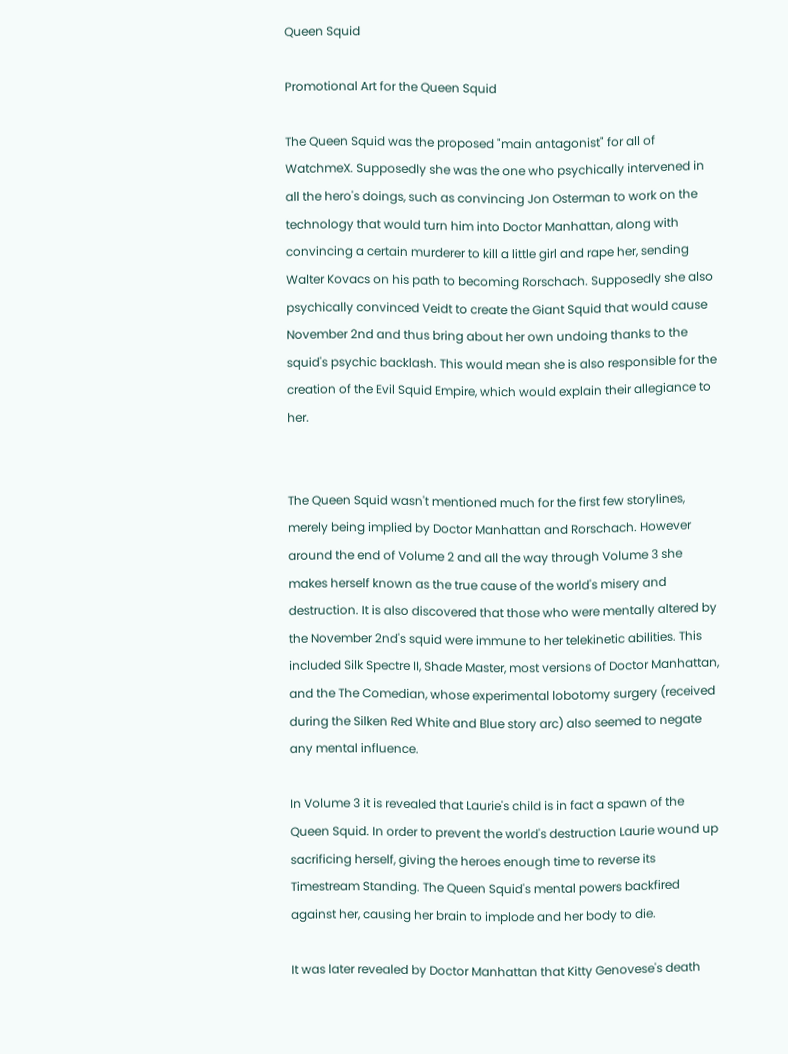Queen Squid

Promotional Art for the Queen Squid

The Queen Squid was the proposed "main antagonist" for all of WatchmeX. Supposedly she was the one who psychically intervened in all the hero's doings, such as convincing Jon Osterman to work on the technology that would turn him into Doctor Manhattan, along with convincing a certain murderer to kill a little girl and rape her, sending Walter Kovacs on his path to becoming Rorschach. Supposedly she also psychically convinced Veidt to create the Giant Squid that would cause November 2nd and thus bring about her own undoing thanks to the squid's psychic backlash. This would mean she is also responsible for the creation of the Evil Squid Empire, which would explain their allegiance to her.


The Queen Squid wasn't mentioned much for the first few storylines, merely being implied by Doctor Manhattan and Rorschach. However around the end of Volume 2 and all the way through Volume 3 she makes herself known as the true cause of the world's misery and destruction. It is also discovered that those who were mentally altered by the November 2nd's squid were immune to her telekinetic abilities. This included Silk Spectre II, Shade Master, most versions of Doctor Manhattan, and the The Comedian, whose experimental lobotomy surgery (received during the Silken Red White and Blue story arc) also seemed to negate any mental influence.

In Volume 3 it is revealed that Laurie's child is in fact a spawn of the Queen Squid. In order to prevent the world's destruction Laurie wound up sacrificing herself, giving the heroes enough time to reverse its Timestream Standing. The Queen Squid's mental powers backfired against her, causing her brain to implode and her body to die.

It was later revealed by Doctor Manhattan that Kitty Genovese's death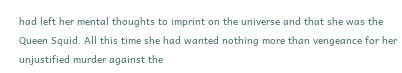had left her mental thoughts to imprint on the universe and that she was the Queen Squid. All this time she had wanted nothing more than vengeance for her unjustified murder against the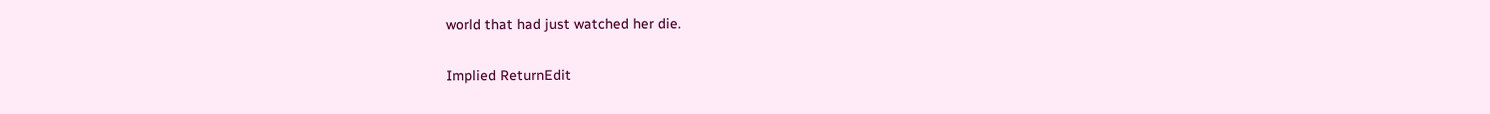world that had just watched her die.

Implied ReturnEdit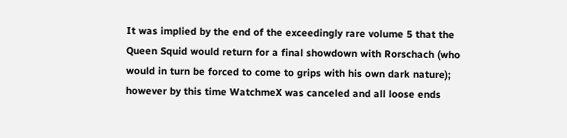It was implied by the end of the exceedingly rare volume 5 that the Queen Squid would return for a final showdown with Rorschach (who would in turn be forced to come to grips with his own dark nature); however by this time WatchmeX was canceled and all loose ends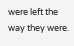were left the way they were.